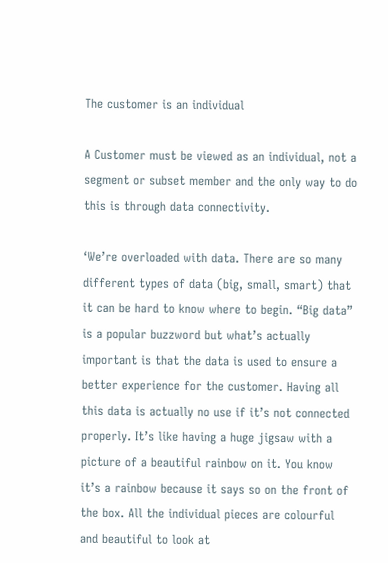The customer is an individual

A Customer must be viewed as an individual, not a segment or subset member and the only way to do this is through data connectivity.

‘We’re overloaded with data. There are so many different types of data (big, small, smart) that it can be hard to know where to begin. “Big data” is a popular buzzword but what’s actually important is that the data is used to ensure a better experience for the customer. Having all this data is actually no use if it’s not connected properly. It’s like having a huge jigsaw with a picture of a beautiful rainbow on it. You know it’s a rainbow because it says so on the front of the box. All the individual pieces are colourful and beautiful to look at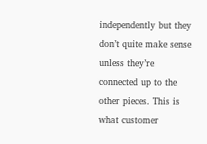independently but they don’t quite make sense unless they’re connected up to the other pieces. This is what customer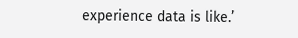experience data is like.’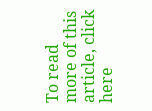To read more of this article, click here